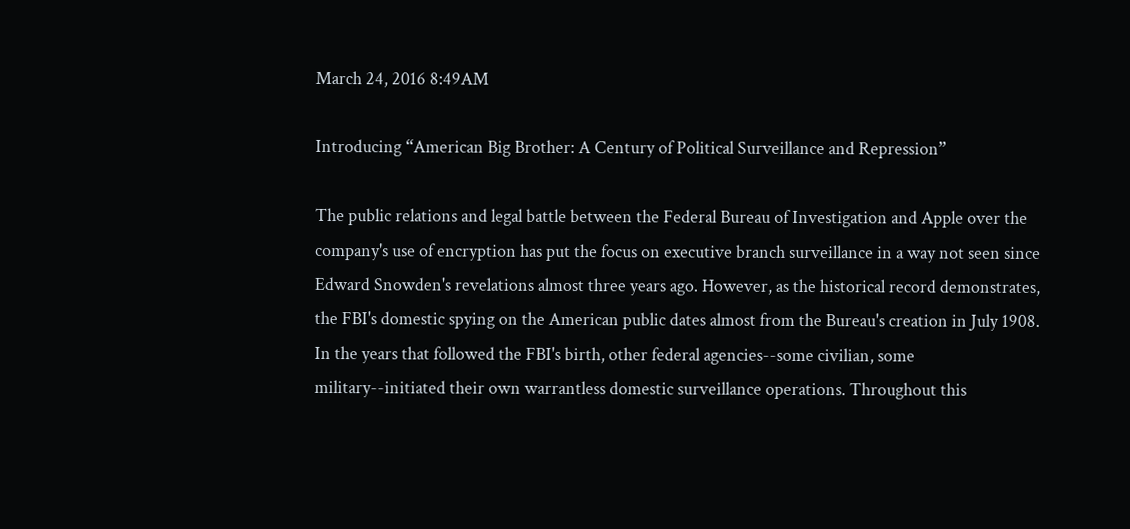March 24, 2016 8:49AM

Introducing “American Big Brother: A Century of Political Surveillance and Repression”

The public relations and legal battle between the Federal Bureau of Investigation and Apple over the company's use of encryption has put the focus on executive branch surveillance in a way not seen since Edward Snowden's revelations almost three years ago. However, as the historical record demonstrates, the FBI's domestic spying on the American public dates almost from the Bureau's creation in July 1908. In the years that followed the FBI's birth, other federal agencies--some civilian, some military--initiated their own warrantless domestic surveillance operations. Throughout this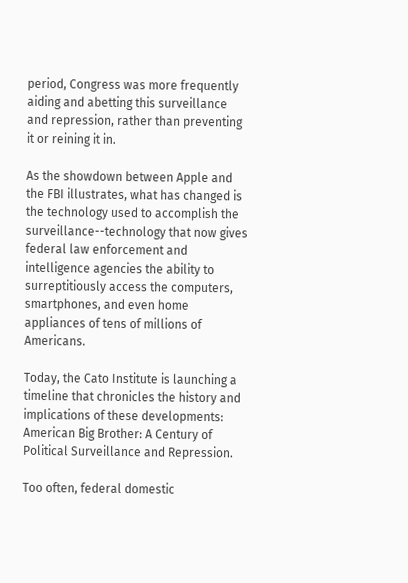period, Congress was more frequently aiding and abetting this surveillance and repression, rather than preventing it or reining it in.

As the showdown between Apple and the FBI illustrates, what has changed is the technology used to accomplish the surveillance--technology that now gives federal law enforcement and intelligence agencies the ability to surreptitiously access the computers, smartphones, and even home appliances of tens of millions of Americans.

Today, the Cato Institute is launching a timeline that chronicles the history and implications of these developments: American Big Brother: A Century of Political Surveillance and Repression.

Too often, federal domestic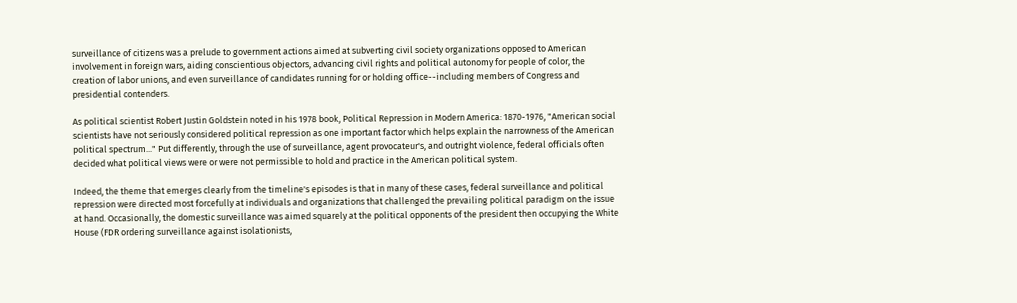surveillance of citizens was a prelude to government actions aimed at subverting civil society organizations opposed to American involvement in foreign wars, aiding conscientious objectors, advancing civil rights and political autonomy for people of color, the creation of labor unions, and even surveillance of candidates running for or holding office--including members of Congress and presidential contenders.

As political scientist Robert Justin Goldstein noted in his 1978 book, Political Repression in Modern America: 1870-1976, "American social scientists have not seriously considered political repression as one important factor which helps explain the narrowness of the American political spectrum..." Put differently, through the use of surveillance, agent provocateur's, and outright violence, federal officials often decided what political views were or were not permissible to hold and practice in the American political system.

Indeed, the theme that emerges clearly from the timeline's episodes is that in many of these cases, federal surveillance and political repression were directed most forcefully at individuals and organizations that challenged the prevailing political paradigm on the issue at hand. Occasionally, the domestic surveillance was aimed squarely at the political opponents of the president then occupying the White House (FDR ordering surveillance against isolationists,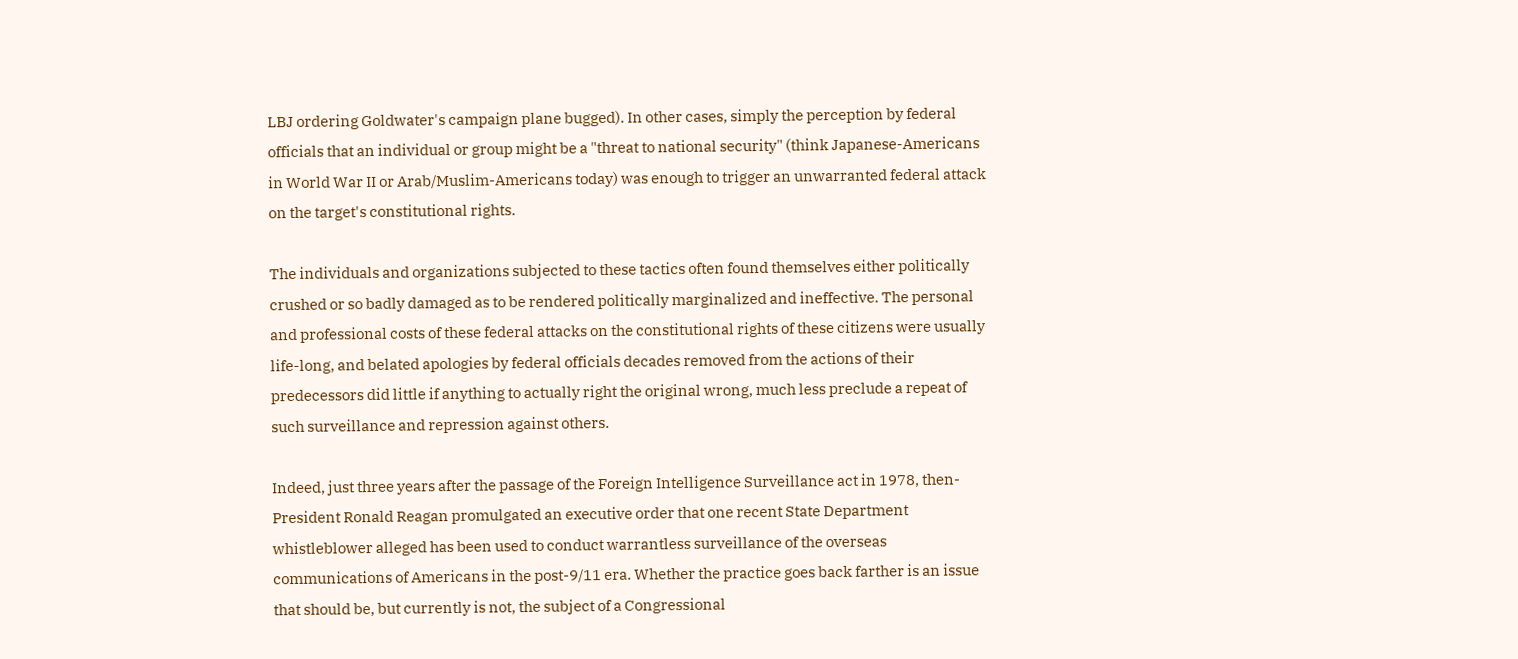LBJ ordering Goldwater's campaign plane bugged). In other cases, simply the perception by federal officials that an individual or group might be a "threat to national security" (think Japanese-Americans in World War II or Arab/Muslim-Americans today) was enough to trigger an unwarranted federal attack on the target's constitutional rights.

The individuals and organizations subjected to these tactics often found themselves either politically crushed or so badly damaged as to be rendered politically marginalized and ineffective. The personal and professional costs of these federal attacks on the constitutional rights of these citizens were usually life-long, and belated apologies by federal officials decades removed from the actions of their predecessors did little if anything to actually right the original wrong, much less preclude a repeat of such surveillance and repression against others.

Indeed, just three years after the passage of the Foreign Intelligence Surveillance act in 1978, then-President Ronald Reagan promulgated an executive order that one recent State Department whistleblower alleged has been used to conduct warrantless surveillance of the overseas communications of Americans in the post-9/11 era. Whether the practice goes back farther is an issue that should be, but currently is not, the subject of a Congressional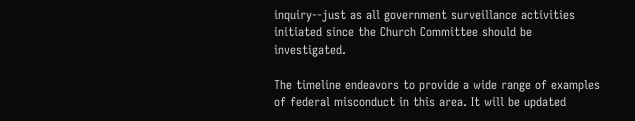inquiry--just as all government surveillance activities initiated since the Church Committee should be investigated.

The timeline endeavors to provide a wide range of examples of federal misconduct in this area. It will be updated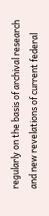regularly on the basis of archival research and new revelations of current federal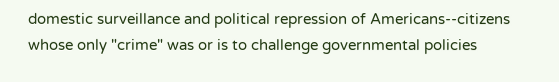domestic surveillance and political repression of Americans--citizens whose only "crime" was or is to challenge governmental policies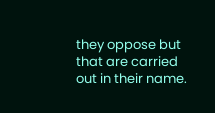they oppose but that are carried out in their name.